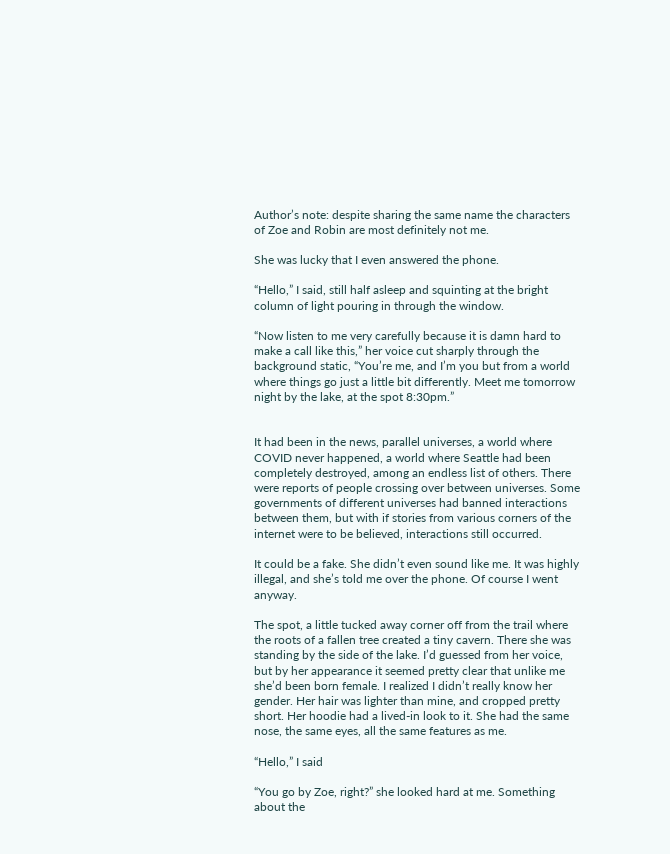Author’s note: despite sharing the same name the characters of Zoe and Robin are most definitely not me.

She was lucky that I even answered the phone.

“Hello,” I said, still half asleep and squinting at the bright column of light pouring in through the window.

“Now listen to me very carefully because it is damn hard to make a call like this,” her voice cut sharply through the background static, “You’re me, and I’m you but from a world where things go just a little bit differently. Meet me tomorrow night by the lake, at the spot 8:30pm.”


It had been in the news, parallel universes, a world where COVID never happened, a world where Seattle had been completely destroyed, among an endless list of others. There were reports of people crossing over between universes. Some governments of different universes had banned interactions between them, but with if stories from various corners of the internet were to be believed, interactions still occurred.

It could be a fake. She didn’t even sound like me. It was highly illegal, and she’s told me over the phone. Of course I went anyway.

The spot, a little tucked away corner off from the trail where the roots of a fallen tree created a tiny cavern. There she was standing by the side of the lake. I’d guessed from her voice, but by her appearance it seemed pretty clear that unlike me she’d been born female. I realized I didn’t really know her gender. Her hair was lighter than mine, and cropped pretty short. Her hoodie had a lived-in look to it. She had the same nose, the same eyes, all the same features as me.

“Hello,” I said

“You go by Zoe, right?” she looked hard at me. Something about the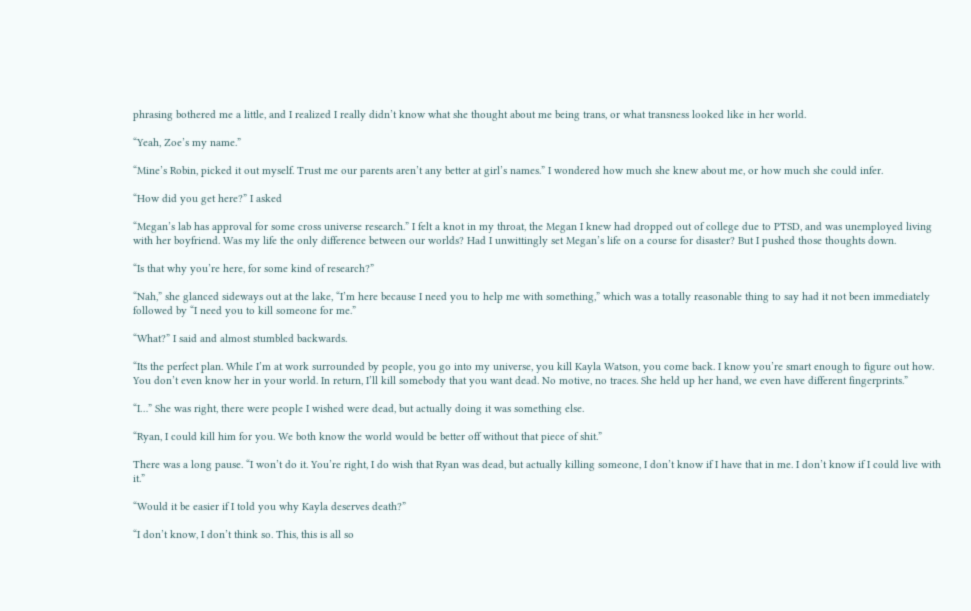phrasing bothered me a little, and I realized I really didn’t know what she thought about me being trans, or what transness looked like in her world.

“Yeah, Zoe’s my name.”

“Mine’s Robin, picked it out myself. Trust me our parents aren’t any better at girl’s names.” I wondered how much she knew about me, or how much she could infer.

“How did you get here?” I asked

“Megan’s lab has approval for some cross universe research.” I felt a knot in my throat, the Megan I knew had dropped out of college due to PTSD, and was unemployed living with her boyfriend. Was my life the only difference between our worlds? Had I unwittingly set Megan’s life on a course for disaster? But I pushed those thoughts down.

“Is that why you’re here, for some kind of research?”

“Nah,” she glanced sideways out at the lake, “I’m here because I need you to help me with something,” which was a totally reasonable thing to say had it not been immediately followed by “I need you to kill someone for me.”

“What?” I said and almost stumbled backwards.

“Its the perfect plan. While I’m at work surrounded by people, you go into my universe, you kill Kayla Watson, you come back. I know you’re smart enough to figure out how. You don’t even know her in your world. In return, I’ll kill somebody that you want dead. No motive, no traces. She held up her hand, we even have different fingerprints.”

“I…” She was right, there were people I wished were dead, but actually doing it was something else.

“Ryan, I could kill him for you. We both know the world would be better off without that piece of shit.”

There was a long pause. “I won’t do it. You’re right, I do wish that Ryan was dead, but actually killing someone, I don’t know if I have that in me. I don’t know if I could live with it.”

“Would it be easier if I told you why Kayla deserves death?”

“I don’t know, I don’t think so. This, this is all so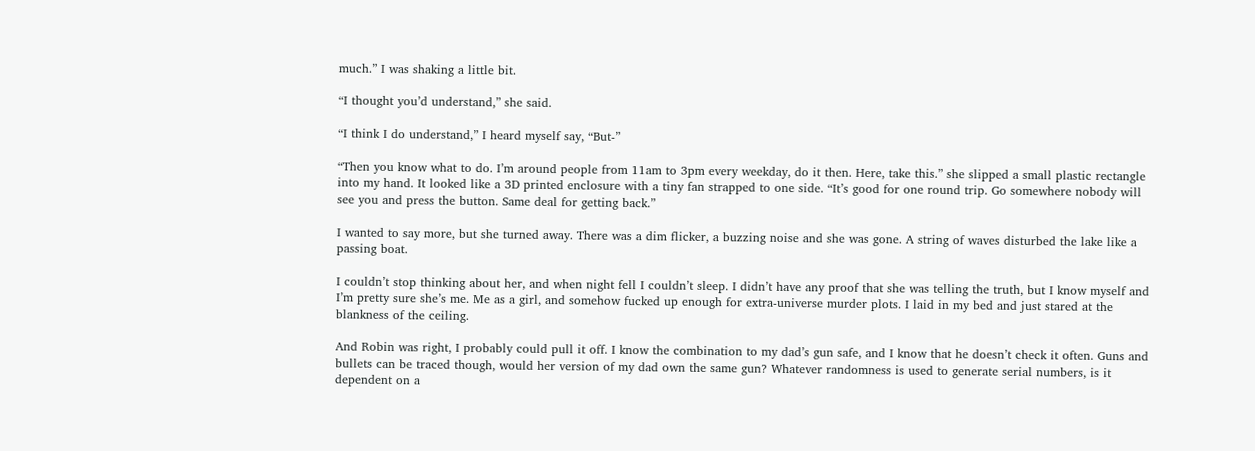much.” I was shaking a little bit.

“I thought you’d understand,” she said.

“I think I do understand,” I heard myself say, “But-”

“Then you know what to do. I’m around people from 11am to 3pm every weekday, do it then. Here, take this.” she slipped a small plastic rectangle into my hand. It looked like a 3D printed enclosure with a tiny fan strapped to one side. “It’s good for one round trip. Go somewhere nobody will see you and press the button. Same deal for getting back.”

I wanted to say more, but she turned away. There was a dim flicker, a buzzing noise and she was gone. A string of waves disturbed the lake like a passing boat.

I couldn’t stop thinking about her, and when night fell I couldn’t sleep. I didn’t have any proof that she was telling the truth, but I know myself and I’m pretty sure she’s me. Me as a girl, and somehow fucked up enough for extra-universe murder plots. I laid in my bed and just stared at the blankness of the ceiling.

And Robin was right, I probably could pull it off. I know the combination to my dad’s gun safe, and I know that he doesn’t check it often. Guns and bullets can be traced though, would her version of my dad own the same gun? Whatever randomness is used to generate serial numbers, is it dependent on a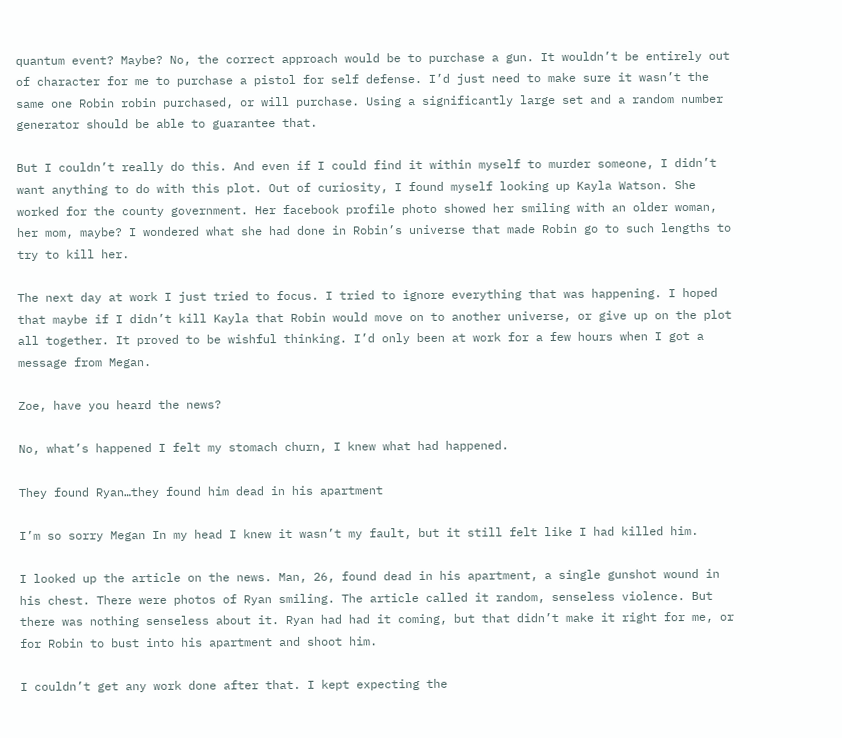quantum event? Maybe? No, the correct approach would be to purchase a gun. It wouldn’t be entirely out of character for me to purchase a pistol for self defense. I’d just need to make sure it wasn’t the same one Robin robin purchased, or will purchase. Using a significantly large set and a random number generator should be able to guarantee that.

But I couldn’t really do this. And even if I could find it within myself to murder someone, I didn’t want anything to do with this plot. Out of curiosity, I found myself looking up Kayla Watson. She worked for the county government. Her facebook profile photo showed her smiling with an older woman, her mom, maybe? I wondered what she had done in Robin’s universe that made Robin go to such lengths to try to kill her.

The next day at work I just tried to focus. I tried to ignore everything that was happening. I hoped that maybe if I didn’t kill Kayla that Robin would move on to another universe, or give up on the plot all together. It proved to be wishful thinking. I’d only been at work for a few hours when I got a message from Megan.

Zoe, have you heard the news?

No, what’s happened I felt my stomach churn, I knew what had happened.

They found Ryan…they found him dead in his apartment

I’m so sorry Megan In my head I knew it wasn’t my fault, but it still felt like I had killed him.

I looked up the article on the news. Man, 26, found dead in his apartment, a single gunshot wound in his chest. There were photos of Ryan smiling. The article called it random, senseless violence. But there was nothing senseless about it. Ryan had had it coming, but that didn’t make it right for me, or for Robin to bust into his apartment and shoot him.

I couldn’t get any work done after that. I kept expecting the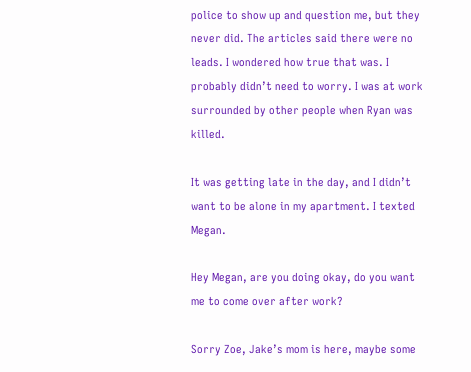police to show up and question me, but they never did. The articles said there were no leads. I wondered how true that was. I probably didn’t need to worry. I was at work surrounded by other people when Ryan was killed.

It was getting late in the day, and I didn’t want to be alone in my apartment. I texted Megan.

Hey Megan, are you doing okay, do you want me to come over after work?

Sorry Zoe, Jake’s mom is here, maybe some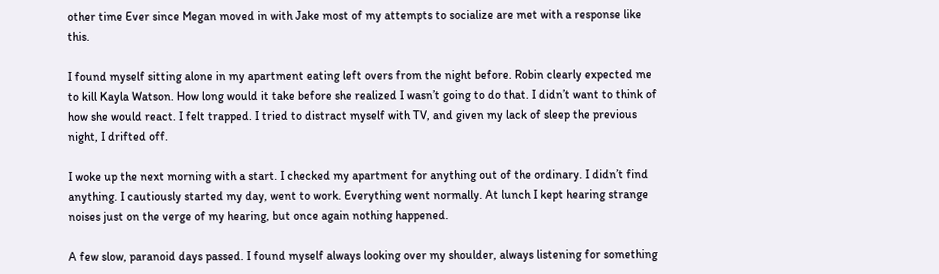other time Ever since Megan moved in with Jake most of my attempts to socialize are met with a response like this.

I found myself sitting alone in my apartment eating left overs from the night before. Robin clearly expected me to kill Kayla Watson. How long would it take before she realized I wasn’t going to do that. I didn’t want to think of how she would react. I felt trapped. I tried to distract myself with TV, and given my lack of sleep the previous night, I drifted off.

I woke up the next morning with a start. I checked my apartment for anything out of the ordinary. I didn’t find anything. I cautiously started my day, went to work. Everything went normally. At lunch I kept hearing strange noises just on the verge of my hearing, but once again nothing happened.

A few slow, paranoid days passed. I found myself always looking over my shoulder, always listening for something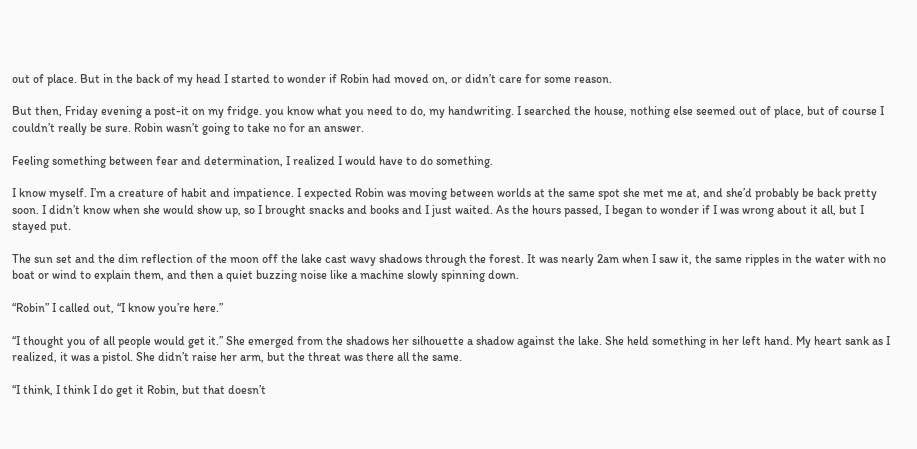out of place. But in the back of my head I started to wonder if Robin had moved on, or didn’t care for some reason.

But then, Friday evening a post-it on my fridge. you know what you need to do, my handwriting. I searched the house, nothing else seemed out of place, but of course I couldn’t really be sure. Robin wasn’t going to take no for an answer.

Feeling something between fear and determination, I realized I would have to do something.

I know myself. I’m a creature of habit and impatience. I expected Robin was moving between worlds at the same spot she met me at, and she’d probably be back pretty soon. I didn’t know when she would show up, so I brought snacks and books and I just waited. As the hours passed, I began to wonder if I was wrong about it all, but I stayed put.

The sun set and the dim reflection of the moon off the lake cast wavy shadows through the forest. It was nearly 2am when I saw it, the same ripples in the water with no boat or wind to explain them, and then a quiet buzzing noise like a machine slowly spinning down.

“Robin” I called out, “I know you’re here.”

“I thought you of all people would get it.” She emerged from the shadows her silhouette a shadow against the lake. She held something in her left hand. My heart sank as I realized, it was a pistol. She didn’t raise her arm, but the threat was there all the same.

“I think, I think I do get it Robin, but that doesn’t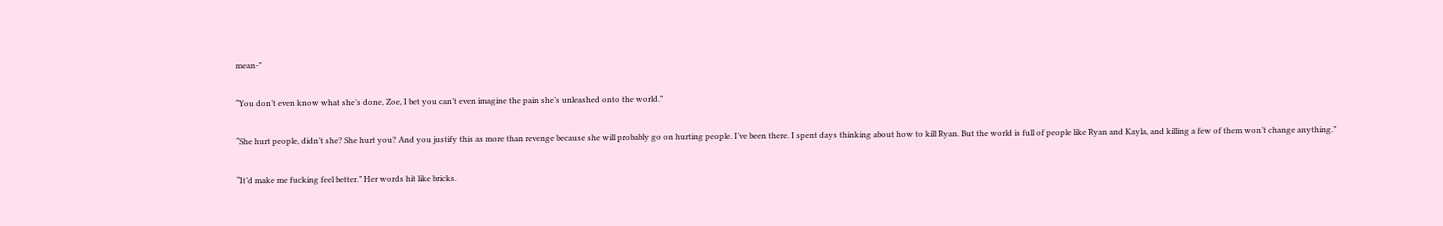mean-”

“You don’t even know what she’s done, Zoe, I bet you can’t even imagine the pain she’s unleashed onto the world.”

“She hurt people, didn’t she? She hurt you? And you justify this as more than revenge because she will probably go on hurting people. I’ve been there. I spent days thinking about how to kill Ryan. But the world is full of people like Ryan and Kayla, and killing a few of them won’t change anything.”

“It’d make me fucking feel better.” Her words hit like bricks.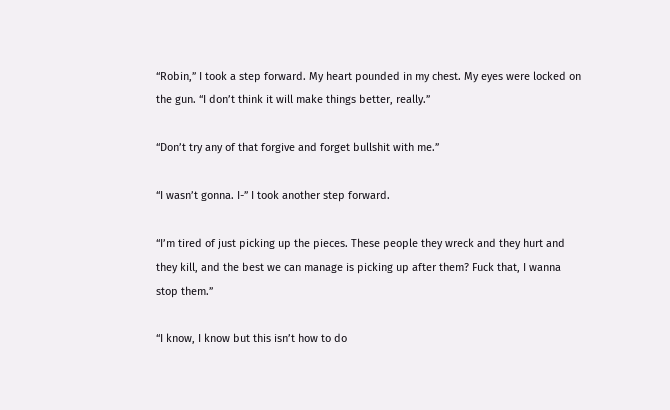“Robin,” I took a step forward. My heart pounded in my chest. My eyes were locked on the gun. “I don’t think it will make things better, really.”

“Don’t try any of that forgive and forget bullshit with me.”

“I wasn’t gonna. I-” I took another step forward.

“I’m tired of just picking up the pieces. These people they wreck and they hurt and they kill, and the best we can manage is picking up after them? Fuck that, I wanna stop them.”

“I know, I know but this isn’t how to do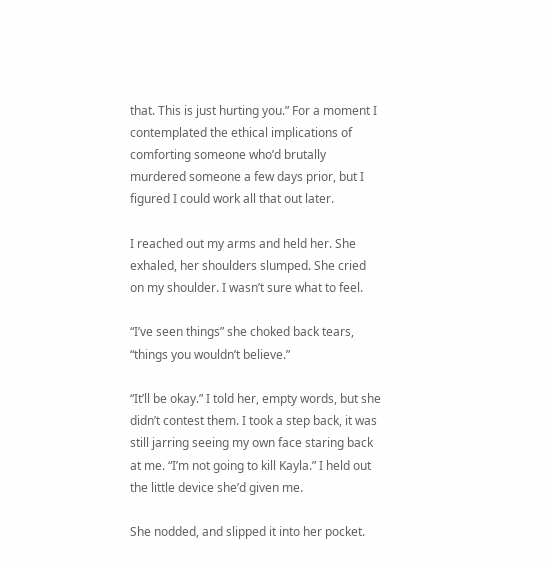that. This is just hurting you.” For a moment I contemplated the ethical implications of comforting someone who’d brutally murdered someone a few days prior, but I figured I could work all that out later.

I reached out my arms and held her. She exhaled, her shoulders slumped. She cried on my shoulder. I wasn’t sure what to feel.

“I’ve seen things” she choked back tears, “things you wouldn’t believe.”

“It’ll be okay.” I told her, empty words, but she didn’t contest them. I took a step back, it was still jarring seeing my own face staring back at me. “I’m not going to kill Kayla.” I held out the little device she’d given me.

She nodded, and slipped it into her pocket.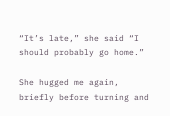“It’s late,” she said “I should probably go home.”

She hugged me again, briefly before turning and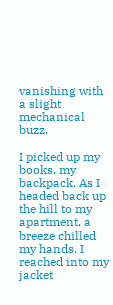vanishing with a slight mechanical buzz.

I picked up my books, my backpack. As I headed back up the hill to my apartment, a breeze chilled my hands. I reached into my jacket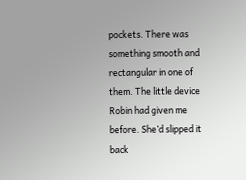pockets. There was something smooth and rectangular in one of them. The little device Robin had given me before. She’d slipped it back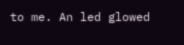to me. An led glowed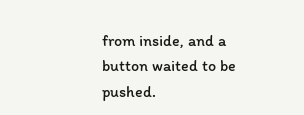from inside, and a button waited to be pushed.